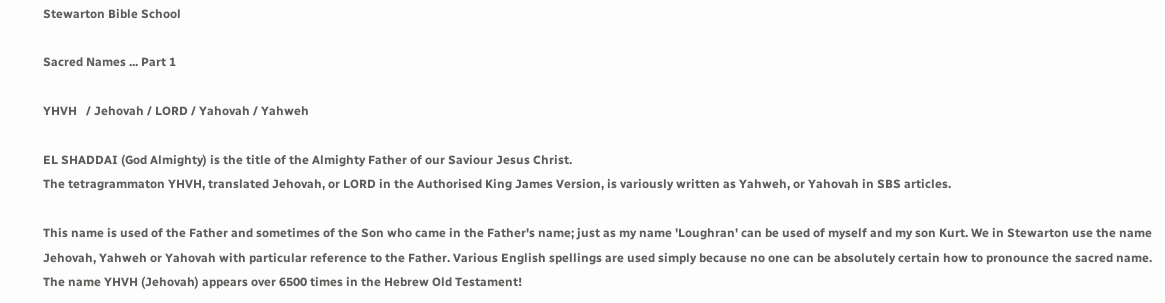Stewarton Bible School

Sacred Names ... Part 1

YHVH   / Jehovah / LORD / Yahovah / Yahweh

EL SHADDAI (God Almighty) is the title of the Almighty Father of our Saviour Jesus Christ.
The tetragrammaton YHVH, translated Jehovah, or LORD in the Authorised King James Version, is variously written as Yahweh, or Yahovah in SBS articles.

This name is used of the Father and sometimes of the Son who came in the Father's name; just as my name 'Loughran' can be used of myself and my son Kurt. We in Stewarton use the name Jehovah, Yahweh or Yahovah with particular reference to the Father. Various English spellings are used simply because no one can be absolutely certain how to pronounce the sacred name.
The name YHVH (Jehovah) appears over 6500 times in the Hebrew Old Testament!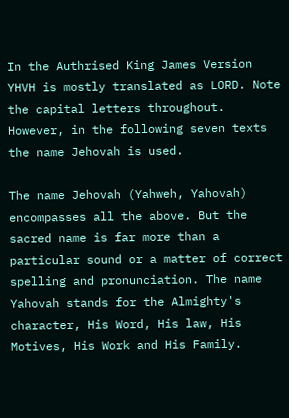In the Authrised King James Version YHVH is mostly translated as LORD. Note the capital letters throughout. However, in the following seven texts the name Jehovah is used.

The name Jehovah (Yahweh, Yahovah) encompasses all the above. But the sacred name is far more than a particular sound or a matter of correct spelling and pronunciation. The name Yahovah stands for the Almighty's character, His Word, His law, His Motives, His Work and His Family.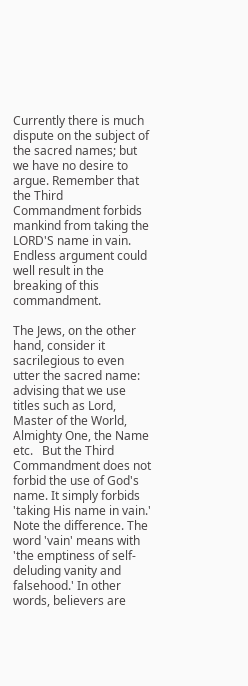Currently there is much dispute on the subject of the sacred names; but we have no desire to argue. Remember that the Third Commandment forbids mankind from taking the LORD'S name in vain. Endless argument could well result in the breaking of this commandment.

The Jews, on the other hand, consider it sacrilegious to even utter the sacred name: advising that we use titles such as Lord, Master of the World, Almighty One, the Name etc.   But the Third Commandment does not forbid the use of God's name. It simply forbids 'taking His name in vain.'   Note the difference. The word 'vain' means with 'the emptiness of self-deluding vanity and falsehood.' In other words, believers are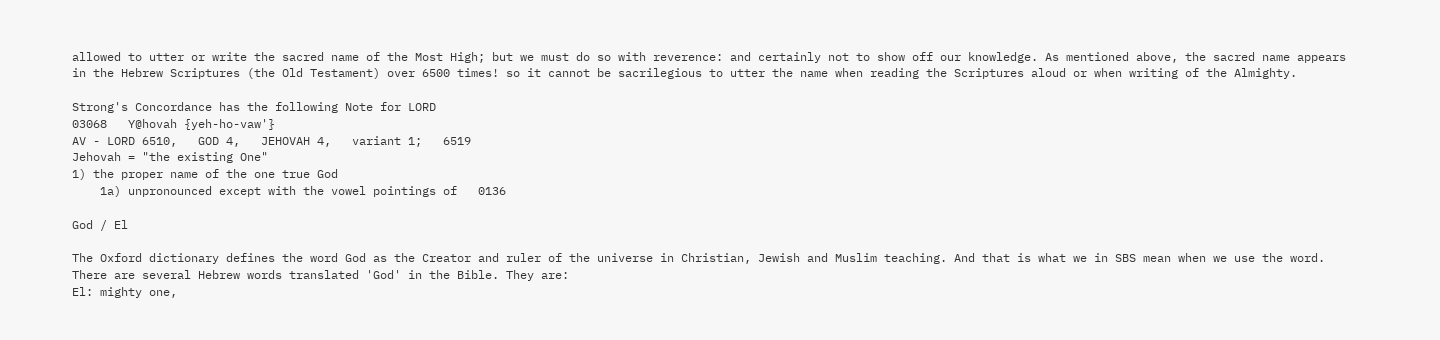allowed to utter or write the sacred name of the Most High; but we must do so with reverence: and certainly not to show off our knowledge. As mentioned above, the sacred name appears in the Hebrew Scriptures (the Old Testament) over 6500 times! so it cannot be sacrilegious to utter the name when reading the Scriptures aloud or when writing of the Almighty.

Strong's Concordance has the following Note for LORD
03068   Y@hovah {yeh-ho-vaw'}
AV - LORD 6510,   GOD 4,   JEHOVAH 4,   variant 1;   6519
Jehovah = "the existing One"
1) the proper name of the one true God
    1a) unpronounced except with the vowel pointings of   0136

God / El

The Oxford dictionary defines the word God as the Creator and ruler of the universe in Christian, Jewish and Muslim teaching. And that is what we in SBS mean when we use the word. There are several Hebrew words translated 'God' in the Bible. They are:
El: mighty one,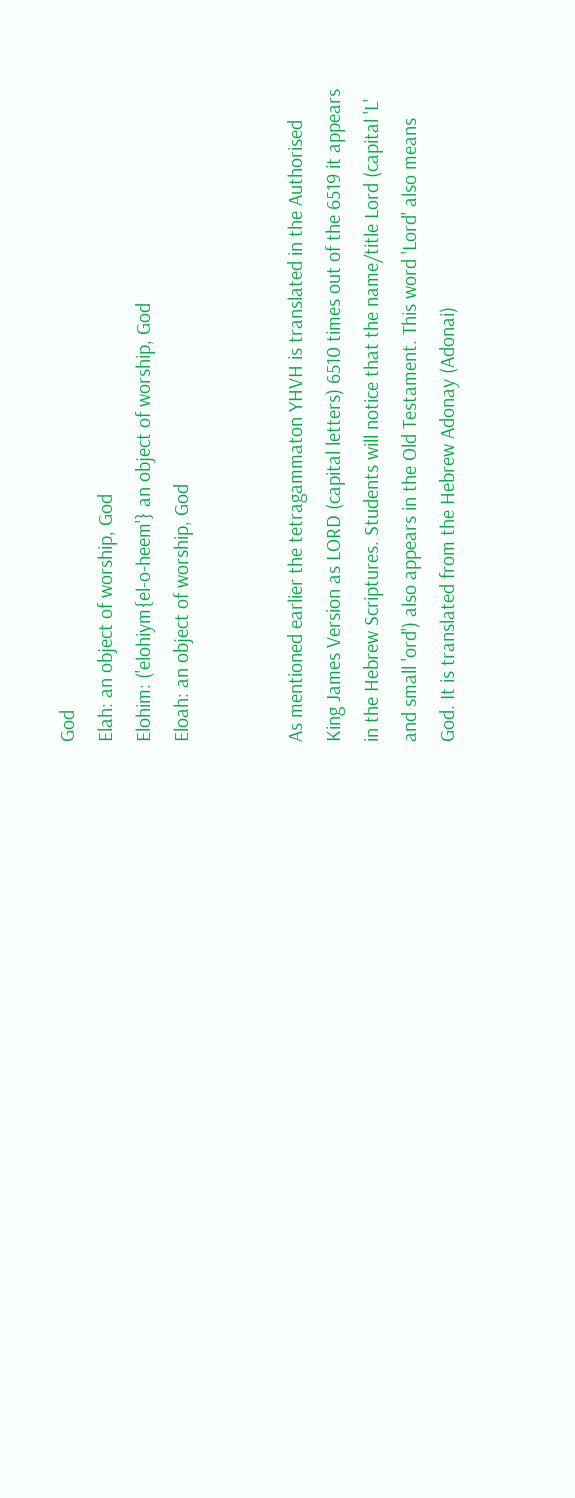God
Elah: an object of worship, God
Elohim: ('elohiym{el-o-heem'} an object of worship, God
Eloah: an object of worship, God


As mentioned earlier the tetragammaton YHVH is translated in the Authorised King James Version as LORD (capital letters) 6510 times out of the 6519 it appears in the Hebrew Scriptures. Students will notice that the name/title Lord (capital 'L' and small 'ord') also appears in the Old Testament. This word 'Lord' also means God. It is translated from the Hebrew Adonay (Adonai)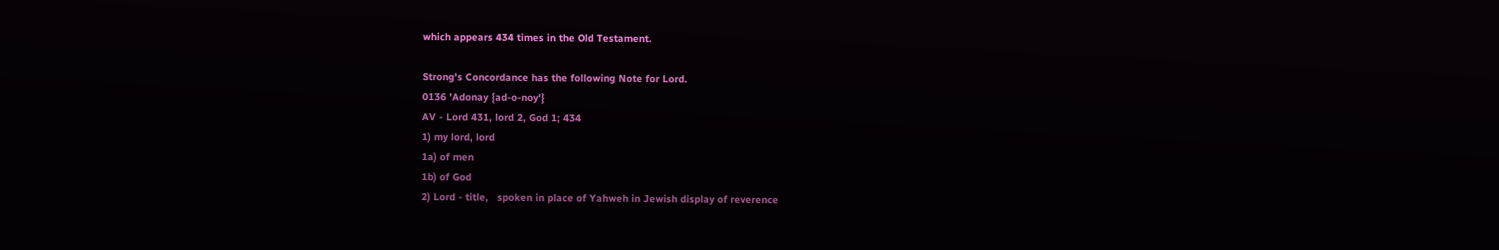which appears 434 times in the Old Testament.

Strong's Concordance has the following Note for Lord.
0136 'Adonay {ad-o-noy'}
AV - Lord 431, lord 2, God 1; 434
1) my lord, lord
1a) of men
1b) of God
2) Lord - title,   spoken in place of Yahweh in Jewish display of reverence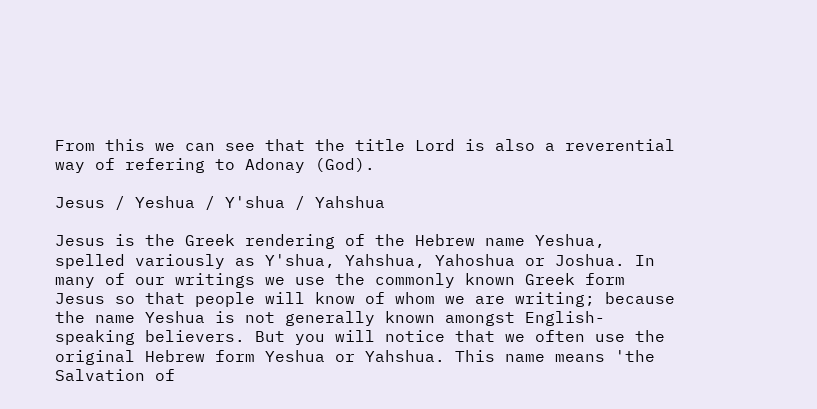From this we can see that the title Lord is also a reverential way of refering to Adonay (God).

Jesus / Yeshua / Y'shua / Yahshua

Jesus is the Greek rendering of the Hebrew name Yeshua, spelled variously as Y'shua, Yahshua, Yahoshua or Joshua. In many of our writings we use the commonly known Greek form Jesus so that people will know of whom we are writing; because the name Yeshua is not generally known amongst English-speaking believers. But you will notice that we often use the original Hebrew form Yeshua or Yahshua. This name means 'the Salvation of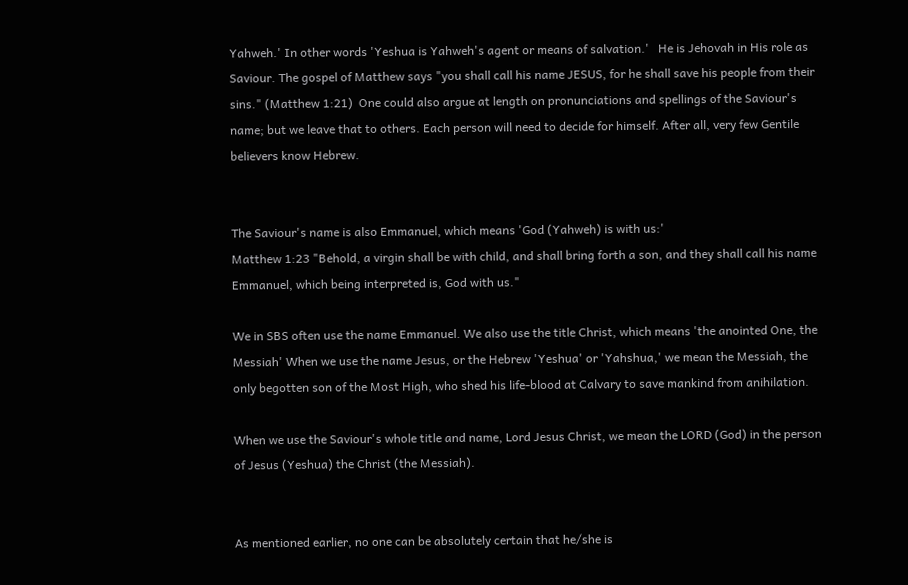Yahweh.' In other words 'Yeshua is Yahweh's agent or means of salvation.'   He is Jehovah in His role as Saviour. The gospel of Matthew says "you shall call his name JESUS, for he shall save his people from their sins." (Matthew 1:21)  One could also argue at length on pronunciations and spellings of the Saviour's name; but we leave that to others. Each person will need to decide for himself. After all, very few Gentile believers know Hebrew.


The Saviour's name is also Emmanuel, which means 'God (Yahweh) is with us:'
Matthew 1:23 "Behold, a virgin shall be with child, and shall bring forth a son, and they shall call his name Emmanuel, which being interpreted is, God with us."

We in SBS often use the name Emmanuel. We also use the title Christ, which means 'the anointed One, the Messiah' When we use the name Jesus, or the Hebrew 'Yeshua' or 'Yahshua,' we mean the Messiah, the only begotten son of the Most High, who shed his life-blood at Calvary to save mankind from anihilation.

When we use the Saviour's whole title and name, Lord Jesus Christ, we mean the LORD (God) in the person of Jesus (Yeshua) the Christ (the Messiah).


As mentioned earlier, no one can be absolutely certain that he/she is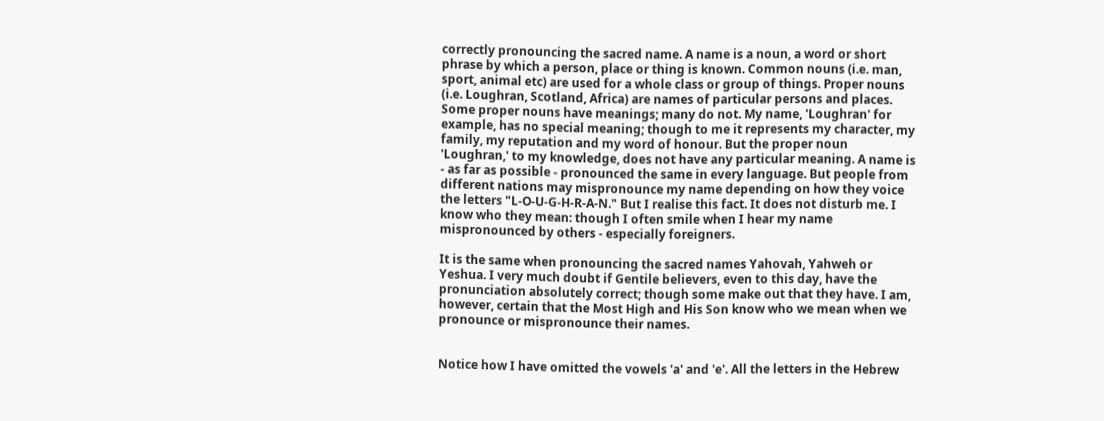correctly pronouncing the sacred name. A name is a noun, a word or short phrase by which a person, place or thing is known. Common nouns (i.e. man, sport, animal etc) are used for a whole class or group of things. Proper nouns (i.e. Loughran, Scotland, Africa) are names of particular persons and places. Some proper nouns have meanings; many do not. My name, 'Loughran' for example, has no special meaning; though to me it represents my character, my family, my reputation and my word of honour. But the proper noun 'Loughran,' to my knowledge, does not have any particular meaning. A name is - as far as possible - pronounced the same in every language. But people from different nations may mispronounce my name depending on how they voice the letters "L-O-U-G-H-R-A-N." But I realise this fact. It does not disturb me. I know who they mean: though I often smile when I hear my name mispronounced by others - especially foreigners.

It is the same when pronouncing the sacred names Yahovah, Yahweh or Yeshua. I very much doubt if Gentile believers, even to this day, have the pronunciation absolutely correct; though some make out that they have. I am, however, certain that the Most High and His Son know who we mean when we pronounce or mispronounce their names.


Notice how I have omitted the vowels 'a' and 'e'. All the letters in the Hebrew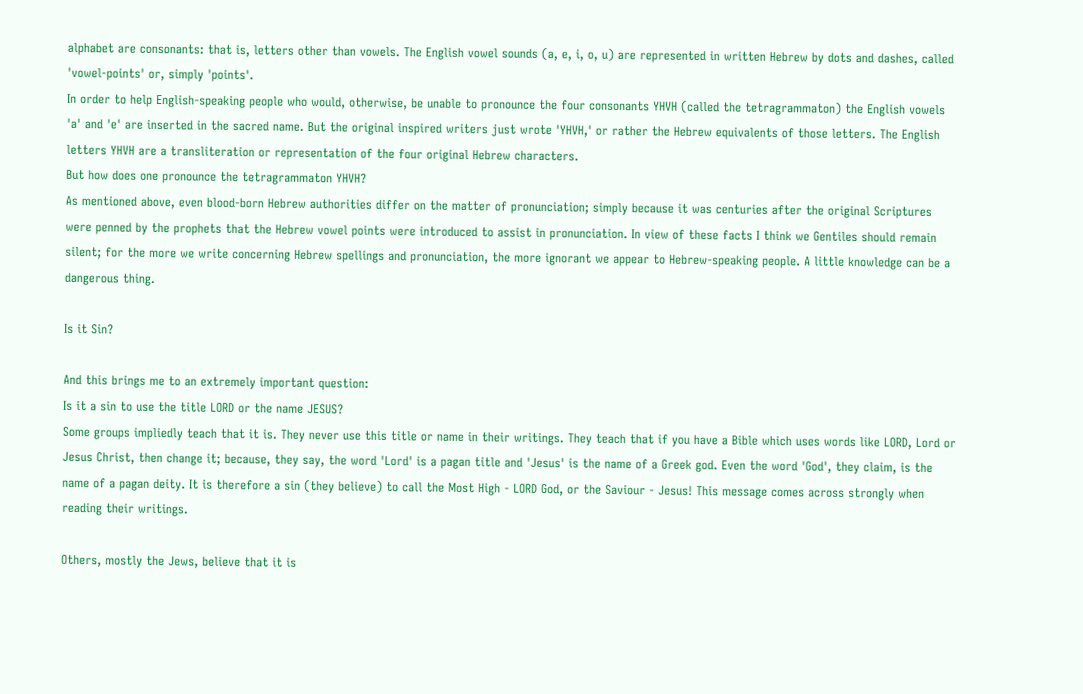alphabet are consonants: that is, letters other than vowels. The English vowel sounds (a, e, i, o, u) are represented in written Hebrew by dots and dashes, called 'vowel-points' or, simply 'points'.
In order to help English-speaking people who would, otherwise, be unable to pronounce the four consonants YHVH (called the tetragrammaton) the English vowels 'a' and 'e' are inserted in the sacred name. But the original inspired writers just wrote 'YHVH,' or rather the Hebrew equivalents of those letters. The English letters YHVH are a transliteration or representation of the four original Hebrew characters.
But how does one pronounce the tetragrammaton YHVH?
As mentioned above, even blood-born Hebrew authorities differ on the matter of pronunciation; simply because it was centuries after the original Scriptures were penned by the prophets that the Hebrew vowel points were introduced to assist in pronunciation. In view of these facts I think we Gentiles should remain silent; for the more we write concerning Hebrew spellings and pronunciation, the more ignorant we appear to Hebrew-speaking people. A little knowledge can be a dangerous thing.

Is it Sin?

And this brings me to an extremely important question:
Is it a sin to use the title LORD or the name JESUS?
Some groups impliedly teach that it is. They never use this title or name in their writings. They teach that if you have a Bible which uses words like LORD, Lord or Jesus Christ, then change it; because, they say, the word 'Lord' is a pagan title and 'Jesus' is the name of a Greek god. Even the word 'God', they claim, is the name of a pagan deity. It is therefore a sin (they believe) to call the Most High - LORD God, or the Saviour - Jesus! This message comes across strongly when reading their writings.

Others, mostly the Jews, believe that it is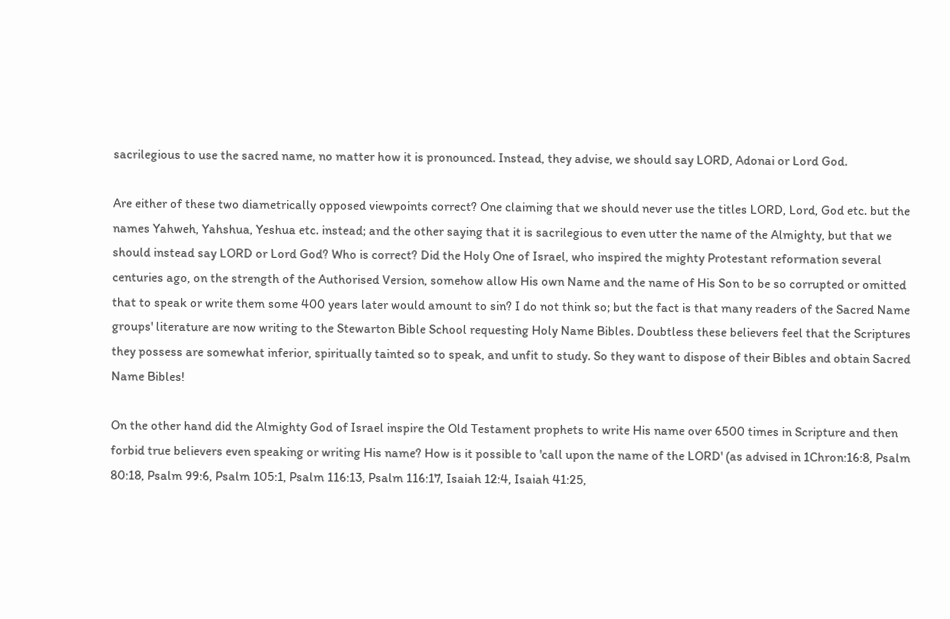sacrilegious to use the sacred name, no matter how it is pronounced. Instead, they advise, we should say LORD, Adonai or Lord God.

Are either of these two diametrically opposed viewpoints correct? One claiming that we should never use the titles LORD, Lord, God etc. but the names Yahweh, Yahshua, Yeshua etc. instead; and the other saying that it is sacrilegious to even utter the name of the Almighty, but that we should instead say LORD or Lord God? Who is correct? Did the Holy One of Israel, who inspired the mighty Protestant reformation several centuries ago, on the strength of the Authorised Version, somehow allow His own Name and the name of His Son to be so corrupted or omitted that to speak or write them some 400 years later would amount to sin? I do not think so; but the fact is that many readers of the Sacred Name groups' literature are now writing to the Stewarton Bible School requesting Holy Name Bibles. Doubtless these believers feel that the Scriptures they possess are somewhat inferior, spiritually tainted so to speak, and unfit to study. So they want to dispose of their Bibles and obtain Sacred Name Bibles!

On the other hand did the Almighty God of Israel inspire the Old Testament prophets to write His name over 6500 times in Scripture and then forbid true believers even speaking or writing His name? How is it possible to 'call upon the name of the LORD' (as advised in 1Chron:16:8, Psalm 80:18, Psalm 99:6, Psalm 105:1, Psalm 116:13, Psalm 116:17, Isaiah 12:4, Isaiah 41:25,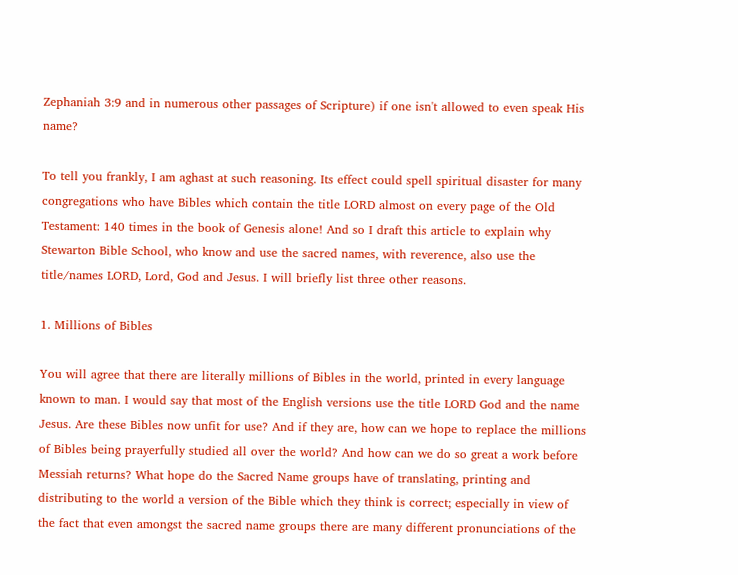Zephaniah 3:9 and in numerous other passages of Scripture) if one isn't allowed to even speak His name?

To tell you frankly, I am aghast at such reasoning. Its effect could spell spiritual disaster for many congregations who have Bibles which contain the title LORD almost on every page of the Old Testament: 140 times in the book of Genesis alone! And so I draft this article to explain why Stewarton Bible School, who know and use the sacred names, with reverence, also use the title/names LORD, Lord, God and Jesus. I will briefly list three other reasons.

1. Millions of Bibles

You will agree that there are literally millions of Bibles in the world, printed in every language known to man. I would say that most of the English versions use the title LORD God and the name Jesus. Are these Bibles now unfit for use? And if they are, how can we hope to replace the millions of Bibles being prayerfully studied all over the world? And how can we do so great a work before Messiah returns? What hope do the Sacred Name groups have of translating, printing and distributing to the world a version of the Bible which they think is correct; especially in view of the fact that even amongst the sacred name groups there are many different pronunciations of the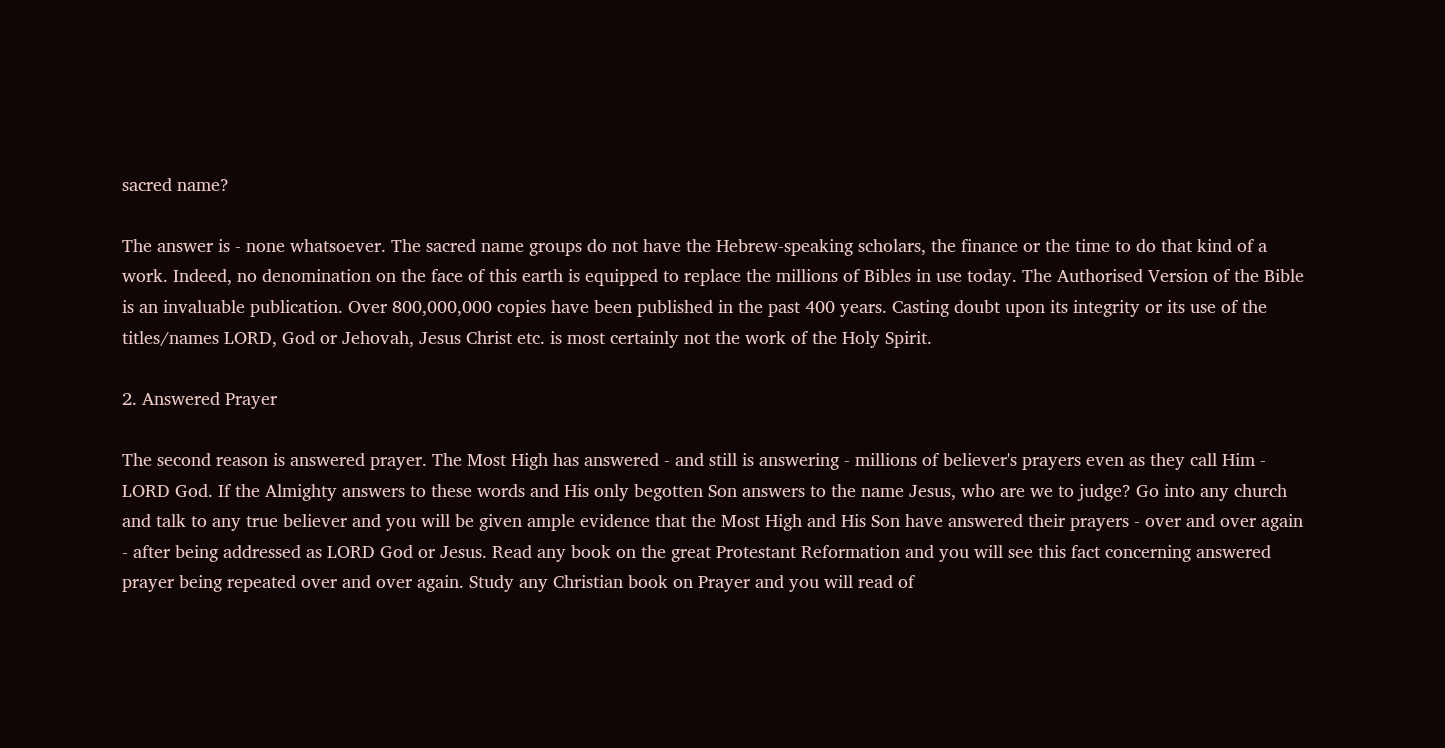sacred name?

The answer is - none whatsoever. The sacred name groups do not have the Hebrew-speaking scholars, the finance or the time to do that kind of a work. Indeed, no denomination on the face of this earth is equipped to replace the millions of Bibles in use today. The Authorised Version of the Bible is an invaluable publication. Over 800,000,000 copies have been published in the past 400 years. Casting doubt upon its integrity or its use of the titles/names LORD, God or Jehovah, Jesus Christ etc. is most certainly not the work of the Holy Spirit.

2. Answered Prayer

The second reason is answered prayer. The Most High has answered - and still is answering - millions of believer's prayers even as they call Him - LORD God. If the Almighty answers to these words and His only begotten Son answers to the name Jesus, who are we to judge? Go into any church and talk to any true believer and you will be given ample evidence that the Most High and His Son have answered their prayers - over and over again - after being addressed as LORD God or Jesus. Read any book on the great Protestant Reformation and you will see this fact concerning answered prayer being repeated over and over again. Study any Christian book on Prayer and you will read of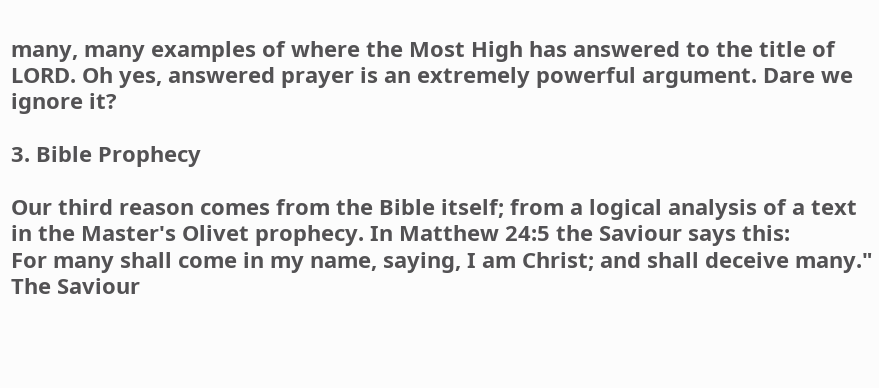many, many examples of where the Most High has answered to the title of LORD. Oh yes, answered prayer is an extremely powerful argument. Dare we ignore it?

3. Bible Prophecy

Our third reason comes from the Bible itself; from a logical analysis of a text in the Master's Olivet prophecy. In Matthew 24:5 the Saviour says this:
For many shall come in my name, saying, I am Christ; and shall deceive many."
The Saviour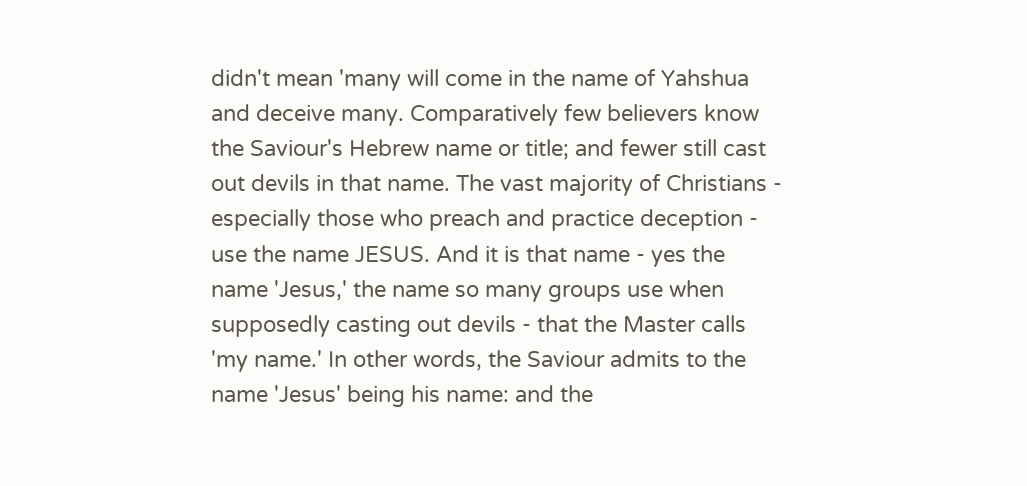didn't mean 'many will come in the name of Yahshua and deceive many. Comparatively few believers know the Saviour's Hebrew name or title; and fewer still cast out devils in that name. The vast majority of Christians - especially those who preach and practice deception - use the name JESUS. And it is that name - yes the name 'Jesus,' the name so many groups use when supposedly casting out devils - that the Master calls 'my name.' In other words, the Saviour admits to the name 'Jesus' being his name: and the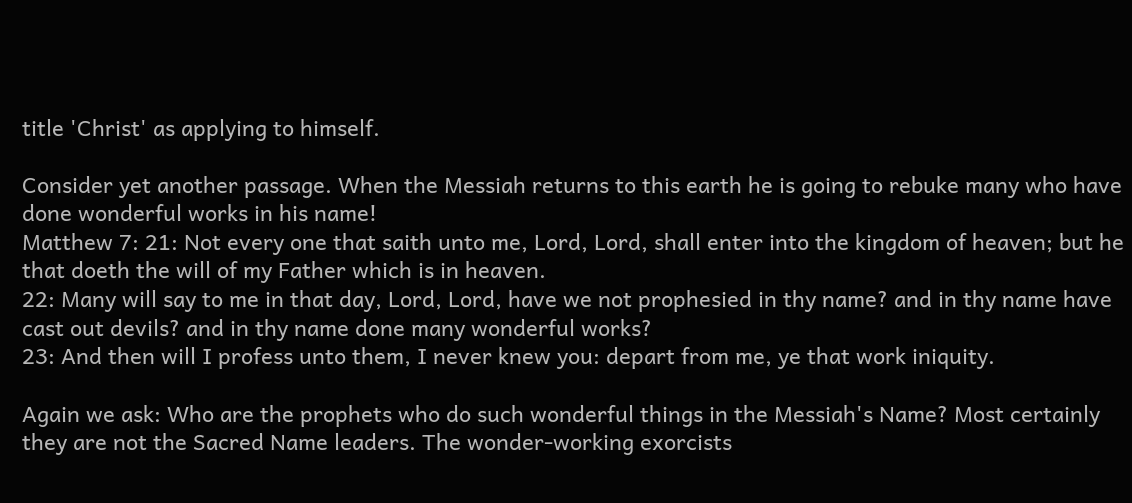title 'Christ' as applying to himself.

Consider yet another passage. When the Messiah returns to this earth he is going to rebuke many who have done wonderful works in his name!
Matthew 7: 21: Not every one that saith unto me, Lord, Lord, shall enter into the kingdom of heaven; but he that doeth the will of my Father which is in heaven.
22: Many will say to me in that day, Lord, Lord, have we not prophesied in thy name? and in thy name have cast out devils? and in thy name done many wonderful works?
23: And then will I profess unto them, I never knew you: depart from me, ye that work iniquity.

Again we ask: Who are the prophets who do such wonderful things in the Messiah's Name? Most certainly they are not the Sacred Name leaders. The wonder-working exorcists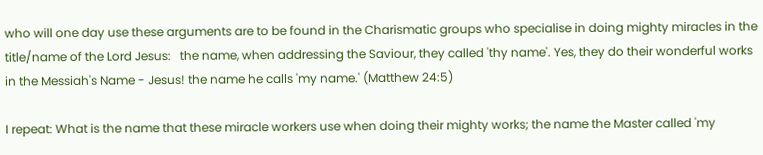who will one day use these arguments are to be found in the Charismatic groups who specialise in doing mighty miracles in the title/name of the Lord Jesus:   the name, when addressing the Saviour, they called 'thy name'. Yes, they do their wonderful works in the Messiah's Name - Jesus! the name he calls 'my name.' (Matthew 24:5)

I repeat: What is the name that these miracle workers use when doing their mighty works; the name the Master called 'my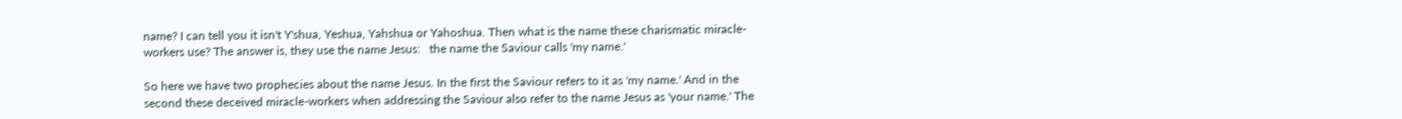name? I can tell you it isn't Y'shua, Yeshua, Yahshua or Yahoshua. Then what is the name these charismatic miracle-workers use? The answer is, they use the name Jesus:   the name the Saviour calls 'my name.'

So here we have two prophecies about the name Jesus. In the first the Saviour refers to it as 'my name.' And in the second these deceived miracle-workers when addressing the Saviour also refer to the name Jesus as 'your name.' The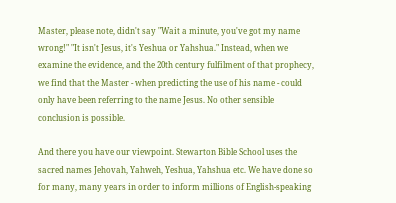Master, please note, didn't say "Wait a minute, you've got my name wrong!" "It isn't Jesus, it's Yeshua or Yahshua." Instead, when we examine the evidence, and the 20th century fulfilment of that prophecy, we find that the Master - when predicting the use of his name - could only have been referring to the name Jesus. No other sensible conclusion is possible.

And there you have our viewpoint. Stewarton Bible School uses the sacred names Jehovah, Yahweh, Yeshua, Yahshua etc. We have done so for many, many years in order to inform millions of English-speaking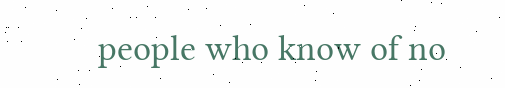people who know of no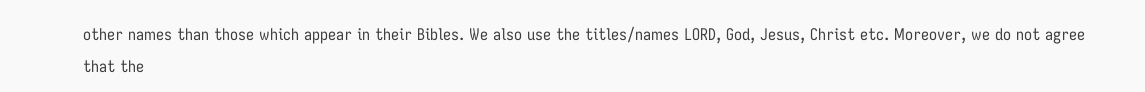other names than those which appear in their Bibles. We also use the titles/names LORD, God, Jesus, Christ etc. Moreover, we do not agree that the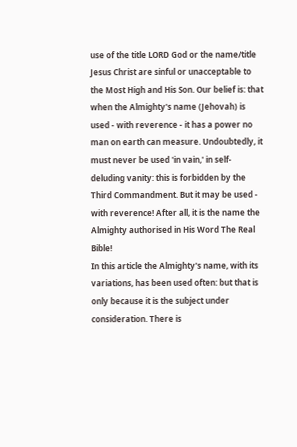use of the title LORD God or the name/title Jesus Christ are sinful or unacceptable to the Most High and His Son. Our belief is: that when the Almighty's name (Jehovah) is used - with reverence - it has a power no man on earth can measure. Undoubtedly, it must never be used 'in vain,' in self-deluding vanity: this is forbidden by the Third Commandment. But it may be used - with reverence! After all, it is the name the Almighty authorised in His Word The Real Bible!
In this article the Almighty's name, with its variations, has been used often: but that is only because it is the subject under consideration. There is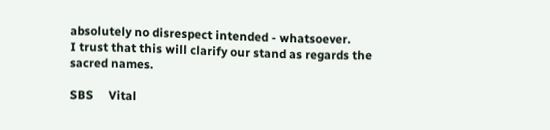absolutely no disrespect intended - whatsoever.
I trust that this will clarify our stand as regards the sacred names.

SBS     Vital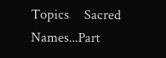Topics     Sacred Names...Part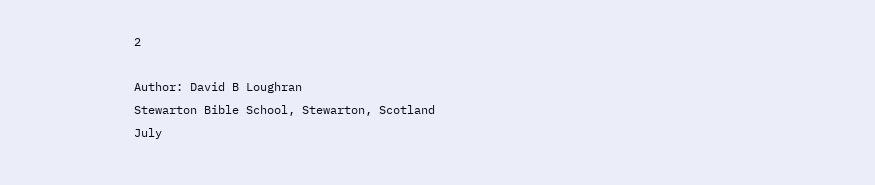2

Author: David B Loughran
Stewarton Bible School, Stewarton, Scotland
July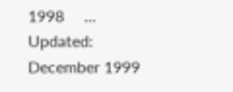1998     ... Updated: December 1999